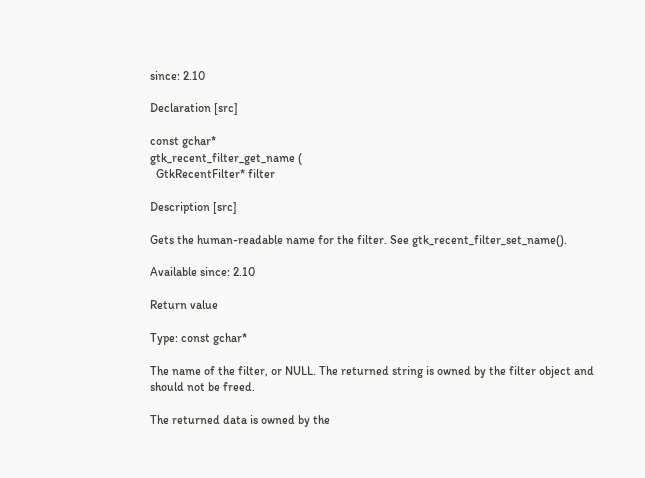since: 2.10

Declaration [src]

const gchar*
gtk_recent_filter_get_name (
  GtkRecentFilter* filter

Description [src]

Gets the human-readable name for the filter. See gtk_recent_filter_set_name().

Available since: 2.10

Return value

Type: const gchar*

The name of the filter, or NULL. The returned string is owned by the filter object and should not be freed.

The returned data is owned by the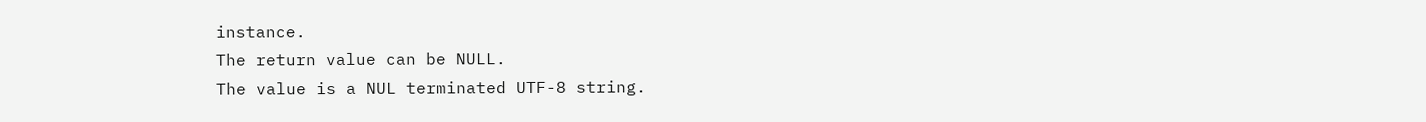instance.
The return value can be NULL.
The value is a NUL terminated UTF-8 string.